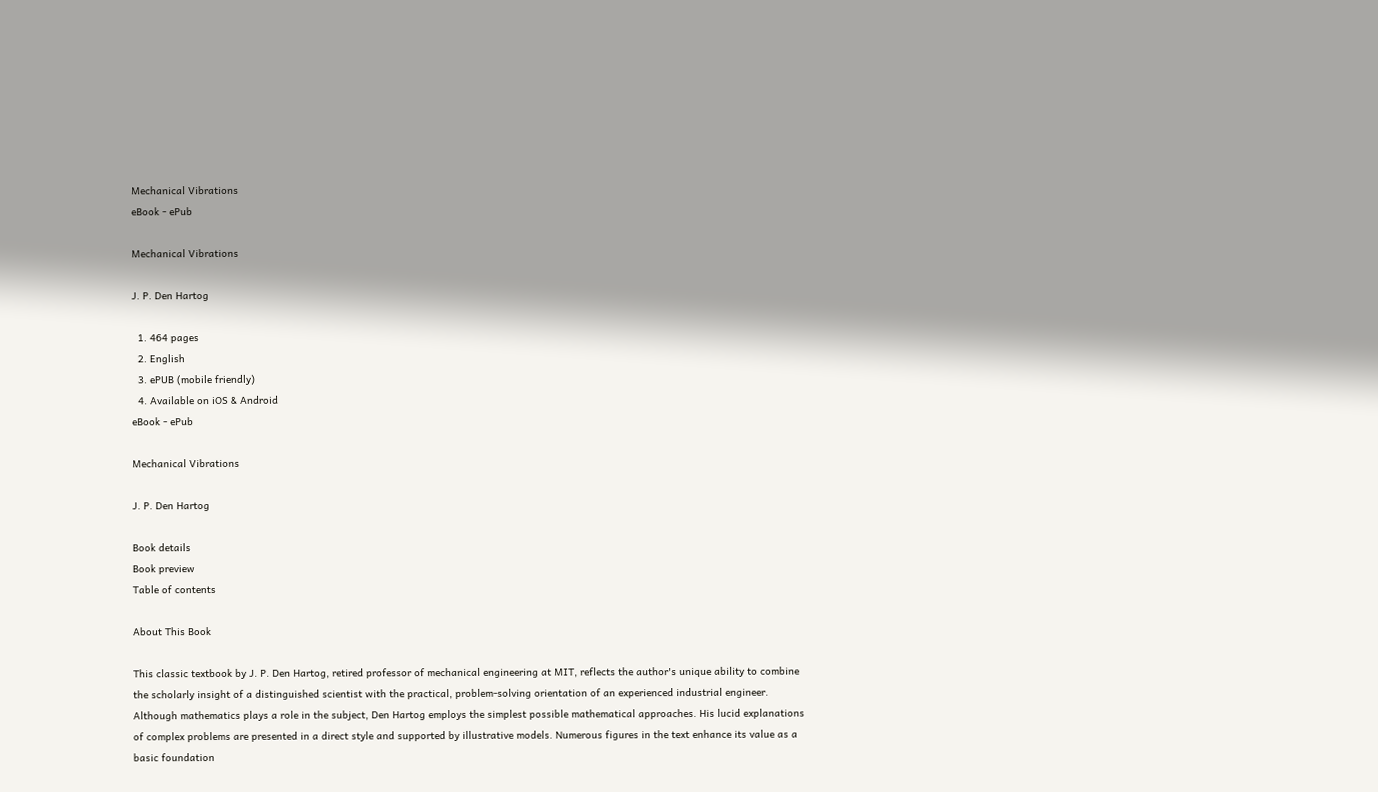Mechanical Vibrations
eBook - ePub

Mechanical Vibrations

J. P. Den Hartog

  1. 464 pages
  2. English
  3. ePUB (mobile friendly)
  4. Available on iOS & Android
eBook - ePub

Mechanical Vibrations

J. P. Den Hartog

Book details
Book preview
Table of contents

About This Book

This classic textbook by J. P. Den Hartog, retired professor of mechanical engineering at MIT, reflects the author's unique ability to combine the scholarly insight of a distinguished scientist with the practical, problem-solving orientation of an experienced industrial engineer. Although mathematics plays a role in the subject, Den Hartog employs the simplest possible mathematical approaches. His lucid explanations of complex problems are presented in a direct style and supported by illustrative models. Numerous figures in the text enhance its value as a basic foundation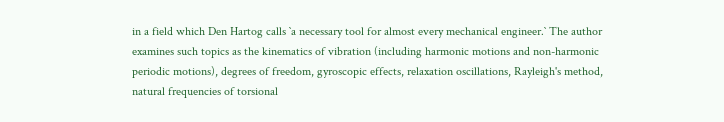in a field which Den Hartog calls `a necessary tool for almost every mechanical engineer.` The author examines such topics as the kinematics of vibration (including harmonic motions and non-harmonic periodic motions), degrees of freedom, gyroscopic effects, relaxation oscillations, Rayleigh's method, natural frequencies of torsional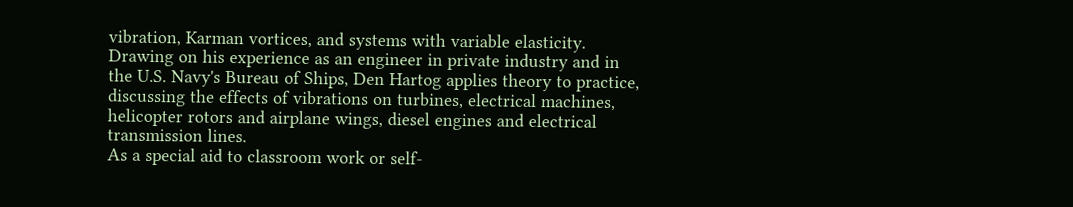vibration, Karman vortices, and systems with variable elasticity. Drawing on his experience as an engineer in private industry and in the U.S. Navy's Bureau of Ships, Den Hartog applies theory to practice, discussing the effects of vibrations on turbines, electrical machines, helicopter rotors and airplane wings, diesel engines and electrical transmission lines.
As a special aid to classroom work or self-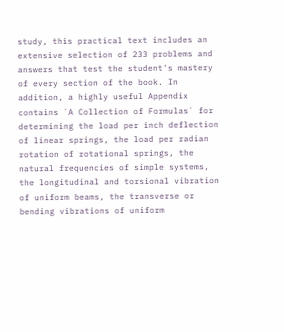study, this practical text includes an extensive selection of 233 problems and answers that test the student's mastery of every section of the book. In addition, a highly useful Appendix contains `A Collection of Formulas` for determining the load per inch deflection of linear springs, the load per radian rotation of rotational springs, the natural frequencies of simple systems, the longitudinal and torsional vibration of uniform beams, the transverse or bending vibrations of uniform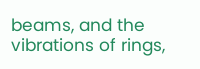beams, and the vibrations of rings,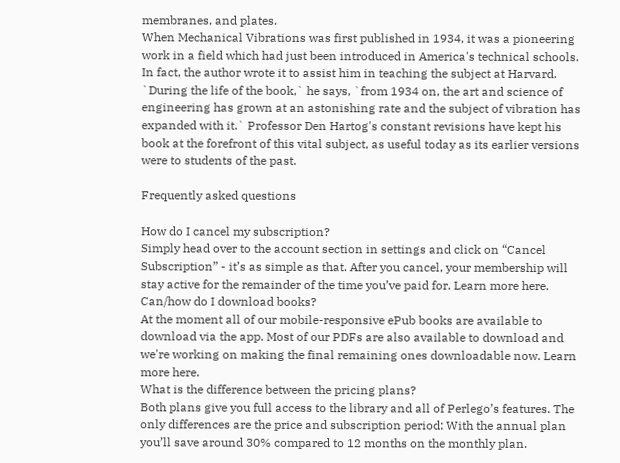membranes, and plates.
When Mechanical Vibrations was first published in 1934, it was a pioneering work in a field which had just been introduced in America's technical schools. In fact, the author wrote it to assist him in teaching the subject at Harvard. `During the life of the book,` he says, `from 1934 on, the art and science of engineering has grown at an astonishing rate and the subject of vibration has expanded with it.` Professor Den Hartog's constant revisions have kept his book at the forefront of this vital subject, as useful today as its earlier versions were to students of the past.

Frequently asked questions

How do I cancel my subscription?
Simply head over to the account section in settings and click on “Cancel Subscription” - it’s as simple as that. After you cancel, your membership will stay active for the remainder of the time you’ve paid for. Learn more here.
Can/how do I download books?
At the moment all of our mobile-responsive ePub books are available to download via the app. Most of our PDFs are also available to download and we're working on making the final remaining ones downloadable now. Learn more here.
What is the difference between the pricing plans?
Both plans give you full access to the library and all of Perlego’s features. The only differences are the price and subscription period: With the annual plan you’ll save around 30% compared to 12 months on the monthly plan.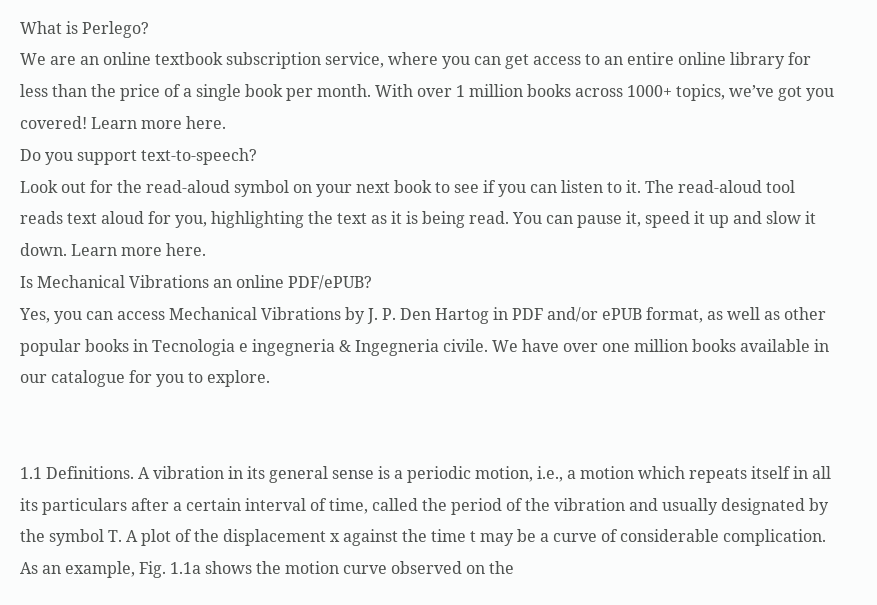What is Perlego?
We are an online textbook subscription service, where you can get access to an entire online library for less than the price of a single book per month. With over 1 million books across 1000+ topics, we’ve got you covered! Learn more here.
Do you support text-to-speech?
Look out for the read-aloud symbol on your next book to see if you can listen to it. The read-aloud tool reads text aloud for you, highlighting the text as it is being read. You can pause it, speed it up and slow it down. Learn more here.
Is Mechanical Vibrations an online PDF/ePUB?
Yes, you can access Mechanical Vibrations by J. P. Den Hartog in PDF and/or ePUB format, as well as other popular books in Tecnologia e ingegneria & Ingegneria civile. We have over one million books available in our catalogue for you to explore.


1.1 Definitions. A vibration in its general sense is a periodic motion, i.e., a motion which repeats itself in all its particulars after a certain interval of time, called the period of the vibration and usually designated by the symbol T. A plot of the displacement x against the time t may be a curve of considerable complication. As an example, Fig. 1.1a shows the motion curve observed on the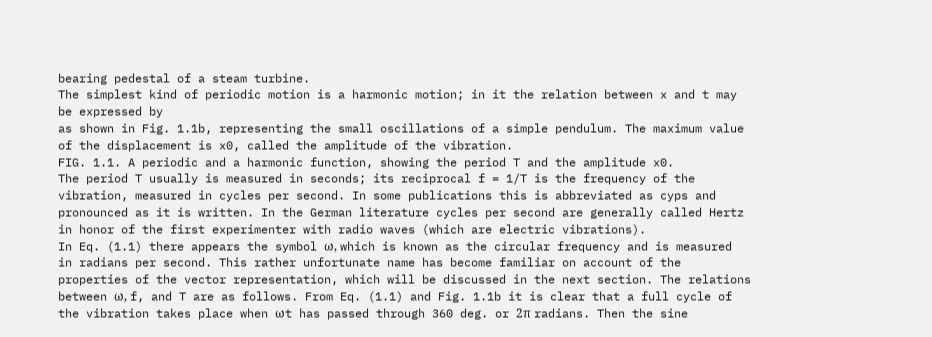bearing pedestal of a steam turbine.
The simplest kind of periodic motion is a harmonic motion; in it the relation between x and t may be expressed by
as shown in Fig. 1.1b, representing the small oscillations of a simple pendulum. The maximum value of the displacement is x0, called the amplitude of the vibration.
FIG. 1.1. A periodic and a harmonic function, showing the period T and the amplitude x0.
The period T usually is measured in seconds; its reciprocal f = 1/T is the frequency of the vibration, measured in cycles per second. In some publications this is abbreviated as cyps and pronounced as it is written. In the German literature cycles per second are generally called Hertz in honor of the first experimenter with radio waves (which are electric vibrations).
In Eq. (1.1) there appears the symbol ω, which is known as the circular frequency and is measured in radians per second. This rather unfortunate name has become familiar on account of the properties of the vector representation, which will be discussed in the next section. The relations between ω, f, and T are as follows. From Eq. (1.1) and Fig. 1.1b it is clear that a full cycle of the vibration takes place when ωt has passed through 360 deg. or 2π radians. Then the sine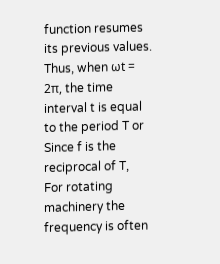function resumes its previous values. Thus, when ωt = 2π, the time interval t is equal to the period T or
Since f is the reciprocal of T,
For rotating machinery the frequency is often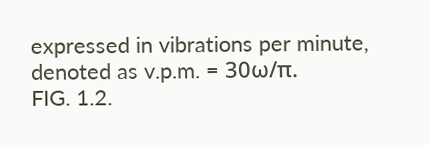expressed in vibrations per minute, denoted as v.p.m. = 30ω/π.
FIG. 1.2.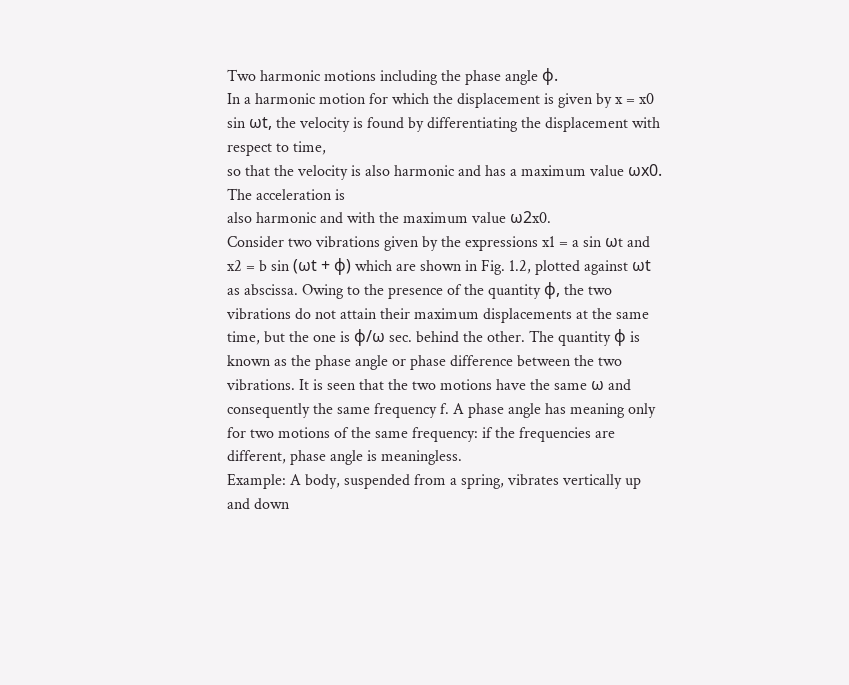Two harmonic motions including the phase angle φ.
In a harmonic motion for which the displacement is given by x = x0 sin ωt, the velocity is found by differentiating the displacement with respect to time,
so that the velocity is also harmonic and has a maximum value ωx0.
The acceleration is
also harmonic and with the maximum value ω2x0.
Consider two vibrations given by the expressions x1 = a sin ωt and x2 = b sin (ωt + φ) which are shown in Fig. 1.2, plotted against ωt as abscissa. Owing to the presence of the quantity φ, the two vibrations do not attain their maximum displacements at the same time, but the one is φ/ω sec. behind the other. The quantity φ is known as the phase angle or phase difference between the two vibrations. It is seen that the two motions have the same ω and consequently the same frequency f. A phase angle has meaning only for two motions of the same frequency: if the frequencies are different, phase angle is meaningless.
Example: A body, suspended from a spring, vibrates vertically up and down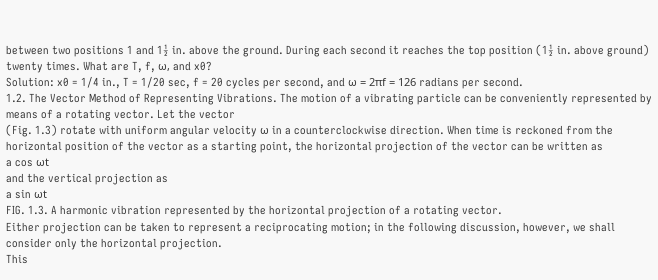between two positions 1 and 1½ in. above the ground. During each second it reaches the top position (1½ in. above ground) twenty times. What are T, f, ω, and x0?
Solution: x0 = 1/4 in., T = 1⁄20 sec, f = 20 cycles per second, and ω = 2πf = 126 radians per second.
1.2. The Vector Method of Representing Vibrations. The motion of a vibrating particle can be conveniently represented by means of a rotating vector. Let the vector
(Fig. 1.3) rotate with uniform angular velocity ω in a counterclockwise direction. When time is reckoned from the horizontal position of the vector as a starting point, the horizontal projection of the vector can be written as
a cos ωt
and the vertical projection as
a sin ωt
FIG. 1.3. A harmonic vibration represented by the horizontal projection of a rotating vector.
Either projection can be taken to represent a reciprocating motion; in the following discussion, however, we shall consider only the horizontal projection.
This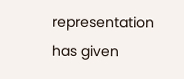representation has given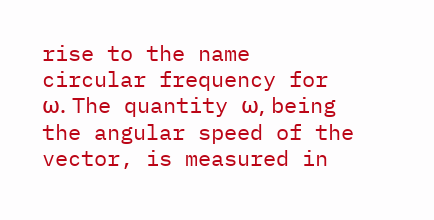rise to the name circular frequency for ω. The quantity ω, being the angular speed of the vector, is measured in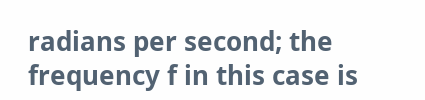radians per second; the frequency f in this case is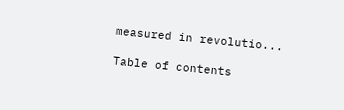measured in revolutio...

Table of contents